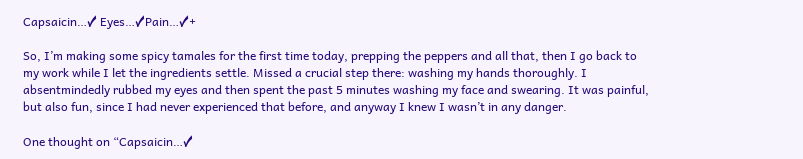Capsaicin…✓ Eyes…✓Pain…✓+

So, I’m making some spicy tamales for the first time today, prepping the peppers and all that, then I go back to my work while I let the ingredients settle. Missed a crucial step there: washing my hands thoroughly. I absentmindedly rubbed my eyes and then spent the past 5 minutes washing my face and swearing. It was painful, but also fun, since I had never experienced that before, and anyway I knew I wasn’t in any danger.

One thought on “Capsaicin…✓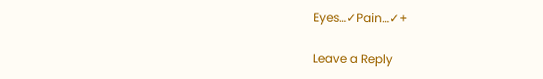Eyes…✓Pain…✓+

Leave a Reply